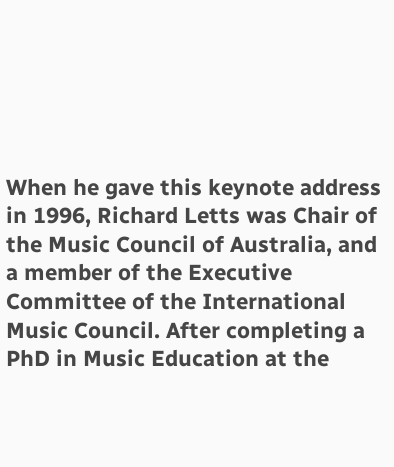When he gave this keynote address in 1996, Richard Letts was Chair of the Music Council of Australia, and a member of the Executive Committee of the International Music Council. After completing a PhD in Music Education at the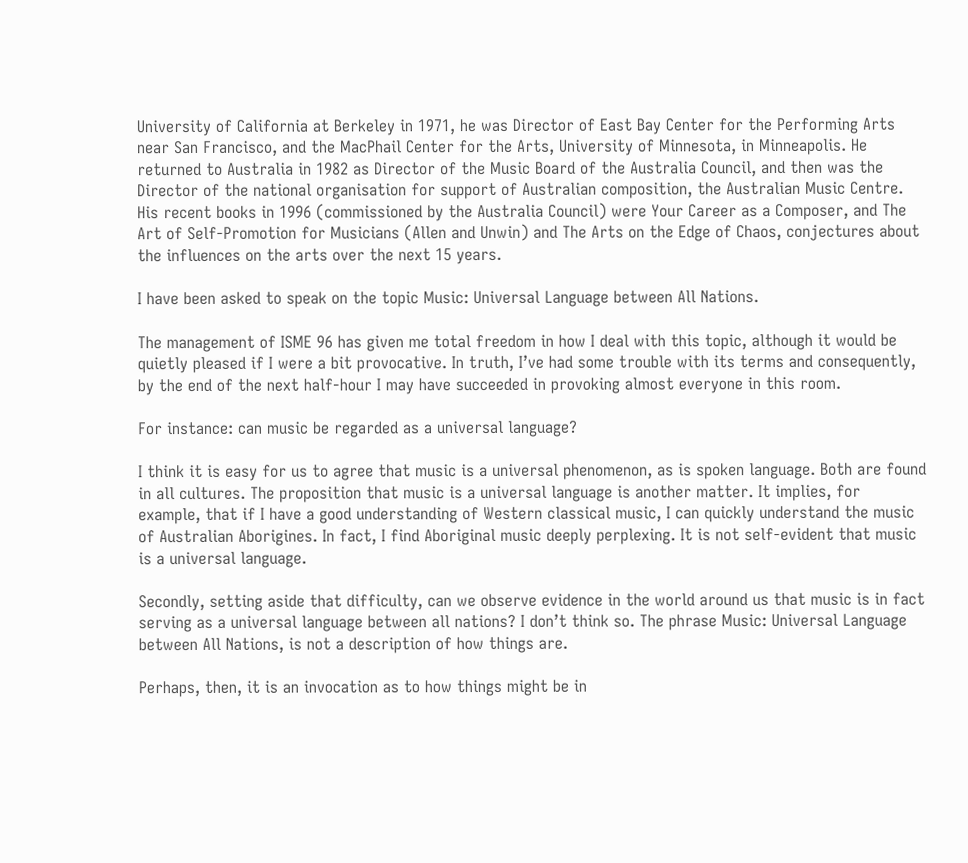University of California at Berkeley in 1971, he was Director of East Bay Center for the Performing Arts near San Francisco, and the MacPhail Center for the Arts, University of Minnesota, in Minneapolis. He returned to Australia in 1982 as Director of the Music Board of the Australia Council, and then was the Director of the national organisation for support of Australian composition, the Australian Music Centre. His recent books in 1996 (commissioned by the Australia Council) were Your Career as a Composer, and The Art of Self-Promotion for Musicians (Allen and Unwin) and The Arts on the Edge of Chaos, conjectures about the influences on the arts over the next 15 years.

I have been asked to speak on the topic Music: Universal Language between All Nations.

The management of ISME 96 has given me total freedom in how I deal with this topic, although it would be quietly pleased if I were a bit provocative. In truth, I’ve had some trouble with its terms and consequently, by the end of the next half-hour I may have succeeded in provoking almost everyone in this room.

For instance: can music be regarded as a universal language?

I think it is easy for us to agree that music is a universal phenomenon, as is spoken language. Both are found in all cultures. The proposition that music is a universal language is another matter. It implies, for example, that if I have a good understanding of Western classical music, I can quickly understand the music of Australian Aborigines. In fact, I find Aboriginal music deeply perplexing. It is not self-evident that music is a universal language.

Secondly, setting aside that difficulty, can we observe evidence in the world around us that music is in fact serving as a universal language between all nations? I don’t think so. The phrase Music: Universal Language between All Nations, is not a description of how things are.

Perhaps, then, it is an invocation as to how things might be in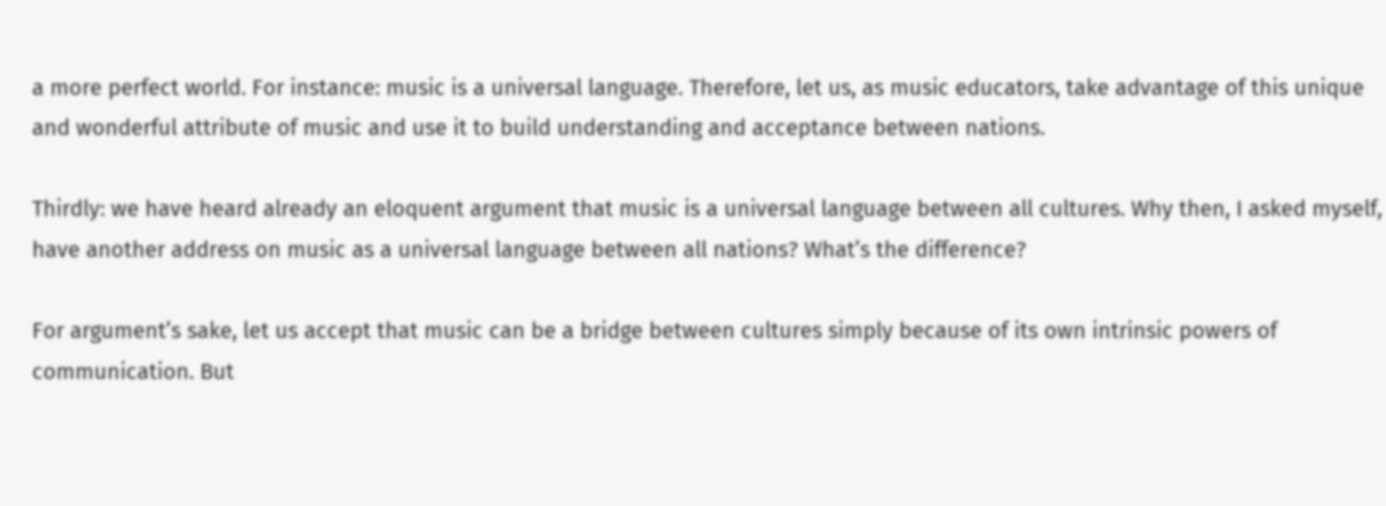a more perfect world. For instance: music is a universal language. Therefore, let us, as music educators, take advantage of this unique and wonderful attribute of music and use it to build understanding and acceptance between nations.

Thirdly: we have heard already an eloquent argument that music is a universal language between all cultures. Why then, I asked myself, have another address on music as a universal language between all nations? What’s the difference?

For argument’s sake, let us accept that music can be a bridge between cultures simply because of its own intrinsic powers of communication. But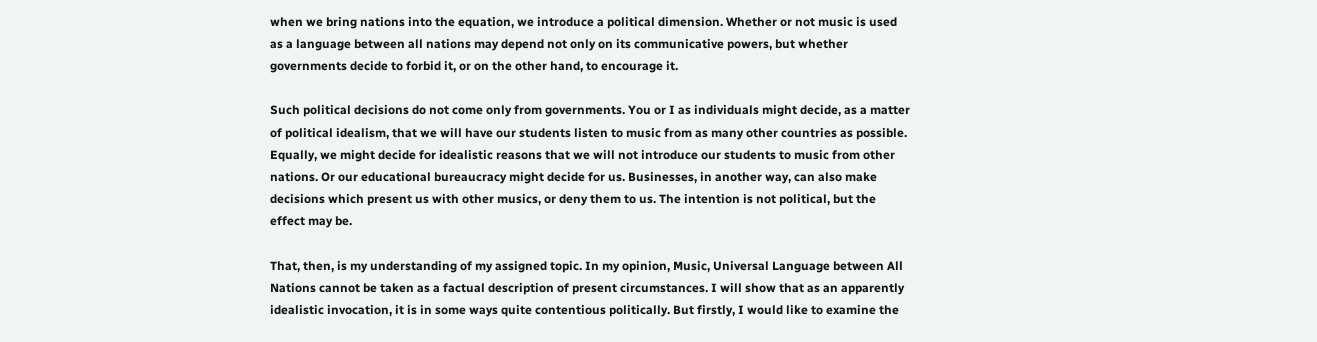when we bring nations into the equation, we introduce a political dimension. Whether or not music is used as a language between all nations may depend not only on its communicative powers, but whether governments decide to forbid it, or on the other hand, to encourage it.

Such political decisions do not come only from governments. You or I as individuals might decide, as a matter of political idealism, that we will have our students listen to music from as many other countries as possible. Equally, we might decide for idealistic reasons that we will not introduce our students to music from other nations. Or our educational bureaucracy might decide for us. Businesses, in another way, can also make decisions which present us with other musics, or deny them to us. The intention is not political, but the effect may be.

That, then, is my understanding of my assigned topic. In my opinion, Music, Universal Language between All Nations cannot be taken as a factual description of present circumstances. I will show that as an apparently idealistic invocation, it is in some ways quite contentious politically. But firstly, I would like to examine the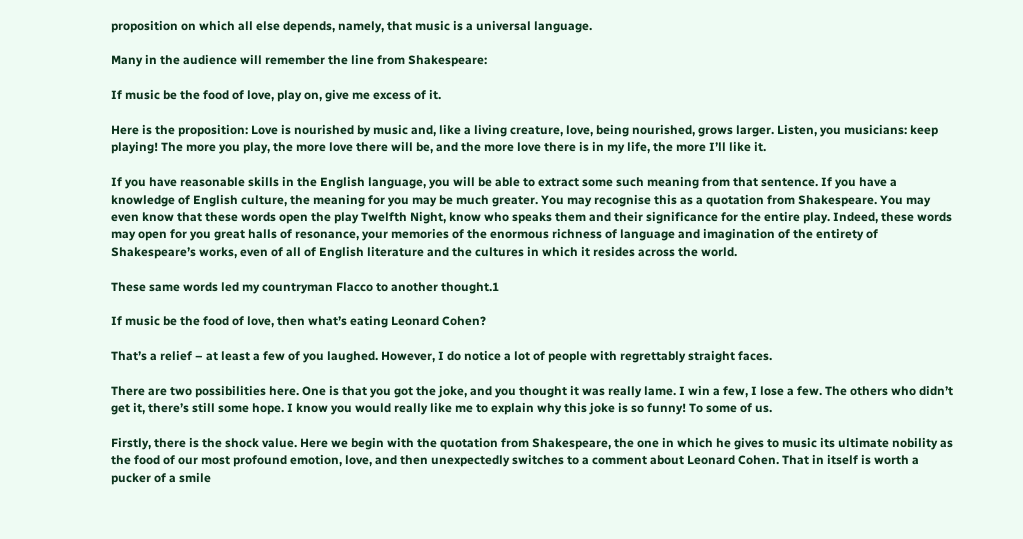proposition on which all else depends, namely, that music is a universal language.

Many in the audience will remember the line from Shakespeare:

If music be the food of love, play on, give me excess of it.

Here is the proposition: Love is nourished by music and, like a living creature, love, being nourished, grows larger. Listen, you musicians: keep playing! The more you play, the more love there will be, and the more love there is in my life, the more I’ll like it.

If you have reasonable skills in the English language, you will be able to extract some such meaning from that sentence. If you have a knowledge of English culture, the meaning for you may be much greater. You may recognise this as a quotation from Shakespeare. You may even know that these words open the play Twelfth Night, know who speaks them and their significance for the entire play. Indeed, these words may open for you great halls of resonance, your memories of the enormous richness of language and imagination of the entirety of Shakespeare’s works, even of all of English literature and the cultures in which it resides across the world.

These same words led my countryman Flacco to another thought.1

If music be the food of love, then what’s eating Leonard Cohen?

That’s a relief – at least a few of you laughed. However, I do notice a lot of people with regrettably straight faces.

There are two possibilities here. One is that you got the joke, and you thought it was really lame. I win a few, I lose a few. The others who didn’t get it, there’s still some hope. I know you would really like me to explain why this joke is so funny! To some of us.

Firstly, there is the shock value. Here we begin with the quotation from Shakespeare, the one in which he gives to music its ultimate nobility as the food of our most profound emotion, love, and then unexpectedly switches to a comment about Leonard Cohen. That in itself is worth a pucker of a smile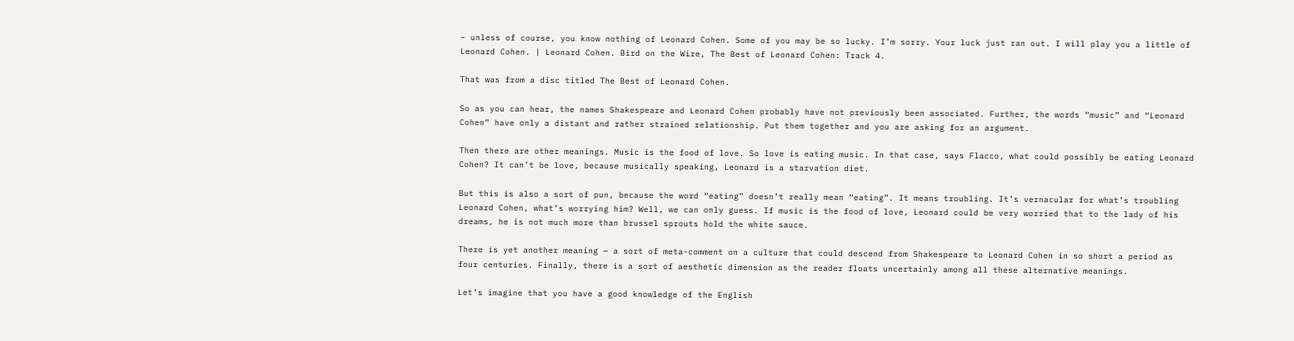– unless of course, you know nothing of Leonard Cohen. Some of you may be so lucky. I’m sorry. Your luck just ran out. I will play you a little of Leonard Cohen. | Leonard Cohen. Bird on the Wire, The Best of Leonard Cohen: Track 4.

That was from a disc titled The Best of Leonard Cohen.

So as you can hear, the names Shakespeare and Leonard Cohen probably have not previously been associated. Further, the words “music” and “Leonard Cohen” have only a distant and rather strained relationship. Put them together and you are asking for an argument.

Then there are other meanings. Music is the food of love. So love is eating music. In that case, says Flacco, what could possibly be eating Leonard Cohen? It can’t be love, because musically speaking, Leonard is a starvation diet.

But this is also a sort of pun, because the word “eating” doesn’t really mean “eating”. It means troubling. It’s vernacular for what’s troubling Leonard Cohen, what’s worrying him? Well, we can only guess. If music is the food of love, Leonard could be very worried that to the lady of his dreams, he is not much more than brussel sprouts hold the white sauce.

There is yet another meaning — a sort of meta-comment on a culture that could descend from Shakespeare to Leonard Cohen in so short a period as four centuries. Finally, there is a sort of aesthetic dimension as the reader floats uncertainly among all these alternative meanings.

Let’s imagine that you have a good knowledge of the English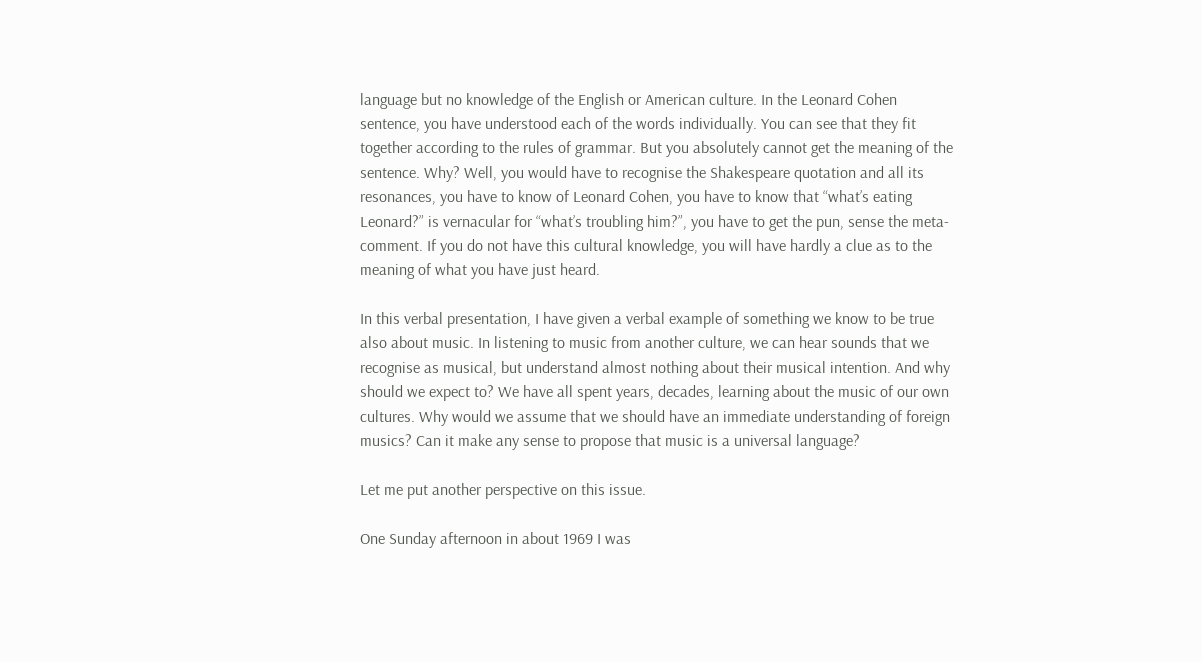language but no knowledge of the English or American culture. In the Leonard Cohen sentence, you have understood each of the words individually. You can see that they fit together according to the rules of grammar. But you absolutely cannot get the meaning of the sentence. Why? Well, you would have to recognise the Shakespeare quotation and all its resonances, you have to know of Leonard Cohen, you have to know that “what’s eating Leonard?” is vernacular for “what’s troubling him?”, you have to get the pun, sense the meta-comment. If you do not have this cultural knowledge, you will have hardly a clue as to the meaning of what you have just heard.

In this verbal presentation, I have given a verbal example of something we know to be true also about music. In listening to music from another culture, we can hear sounds that we recognise as musical, but understand almost nothing about their musical intention. And why should we expect to? We have all spent years, decades, learning about the music of our own cultures. Why would we assume that we should have an immediate understanding of foreign musics? Can it make any sense to propose that music is a universal language?

Let me put another perspective on this issue.

One Sunday afternoon in about 1969 I was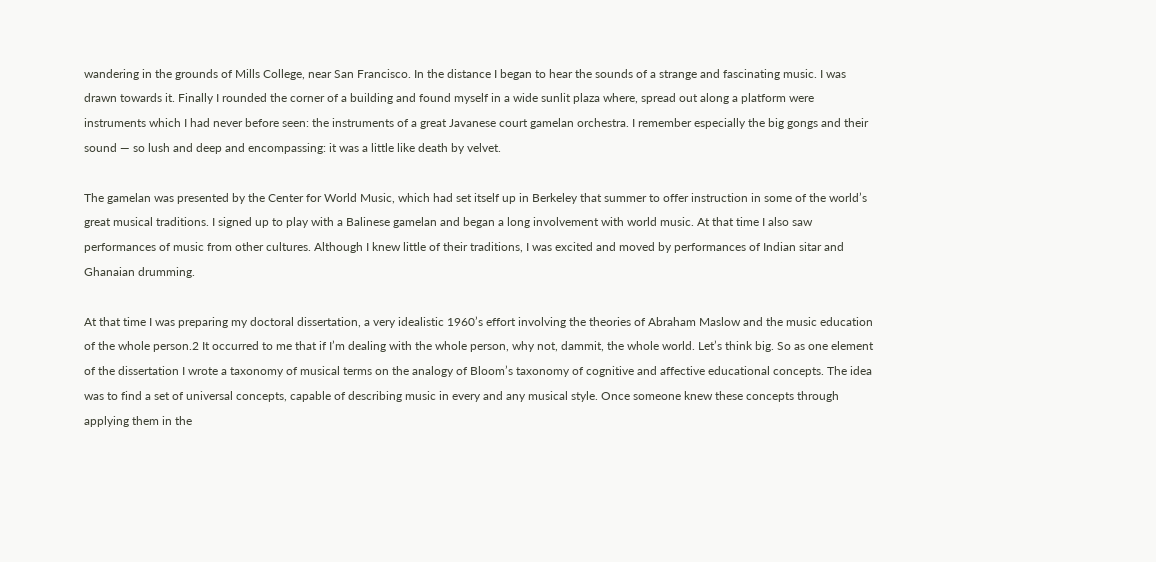wandering in the grounds of Mills College, near San Francisco. In the distance I began to hear the sounds of a strange and fascinating music. I was drawn towards it. Finally I rounded the corner of a building and found myself in a wide sunlit plaza where, spread out along a platform were instruments which I had never before seen: the instruments of a great Javanese court gamelan orchestra. I remember especially the big gongs and their sound — so lush and deep and encompassing: it was a little like death by velvet.

The gamelan was presented by the Center for World Music, which had set itself up in Berkeley that summer to offer instruction in some of the world’s great musical traditions. I signed up to play with a Balinese gamelan and began a long involvement with world music. At that time I also saw performances of music from other cultures. Although I knew little of their traditions, I was excited and moved by performances of Indian sitar and Ghanaian drumming.

At that time I was preparing my doctoral dissertation, a very idealistic 1960’s effort involving the theories of Abraham Maslow and the music education of the whole person.2 It occurred to me that if I’m dealing with the whole person, why not, dammit, the whole world. Let’s think big. So as one element of the dissertation I wrote a taxonomy of musical terms on the analogy of Bloom’s taxonomy of cognitive and affective educational concepts. The idea was to find a set of universal concepts, capable of describing music in every and any musical style. Once someone knew these concepts through applying them in the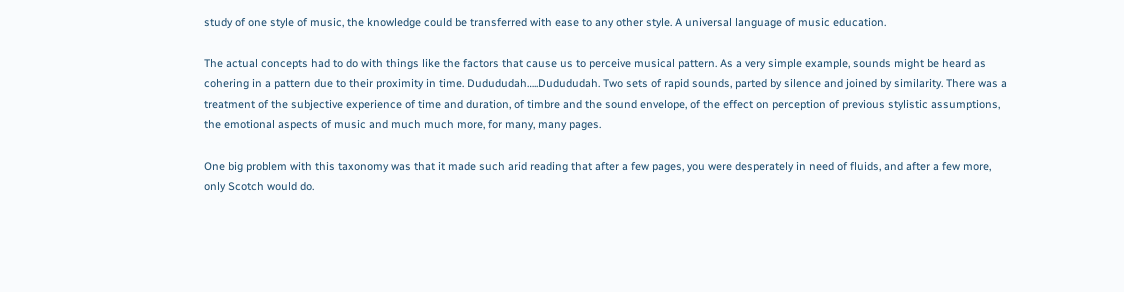study of one style of music, the knowledge could be transferred with ease to any other style. A universal language of music education.

The actual concepts had to do with things like the factors that cause us to perceive musical pattern. As a very simple example, sounds might be heard as cohering in a pattern due to their proximity in time. Dudududah…..Dudududah. Two sets of rapid sounds, parted by silence and joined by similarity. There was a treatment of the subjective experience of time and duration, of timbre and the sound envelope, of the effect on perception of previous stylistic assumptions, the emotional aspects of music and much much more, for many, many pages.

One big problem with this taxonomy was that it made such arid reading that after a few pages, you were desperately in need of fluids, and after a few more, only Scotch would do.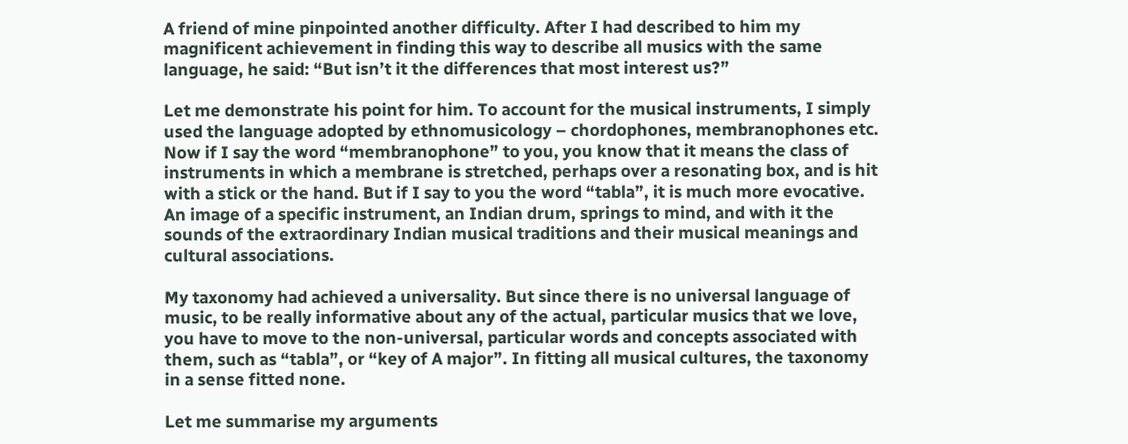A friend of mine pinpointed another difficulty. After I had described to him my magnificent achievement in finding this way to describe all musics with the same language, he said: “But isn’t it the differences that most interest us?”

Let me demonstrate his point for him. To account for the musical instruments, I simply used the language adopted by ethnomusicology – chordophones, membranophones etc. Now if I say the word “membranophone” to you, you know that it means the class of instruments in which a membrane is stretched, perhaps over a resonating box, and is hit with a stick or the hand. But if I say to you the word “tabla”, it is much more evocative. An image of a specific instrument, an Indian drum, springs to mind, and with it the sounds of the extraordinary Indian musical traditions and their musical meanings and cultural associations.

My taxonomy had achieved a universality. But since there is no universal language of music, to be really informative about any of the actual, particular musics that we love, you have to move to the non-universal, particular words and concepts associated with them, such as “tabla”, or “key of A major”. In fitting all musical cultures, the taxonomy in a sense fitted none.

Let me summarise my arguments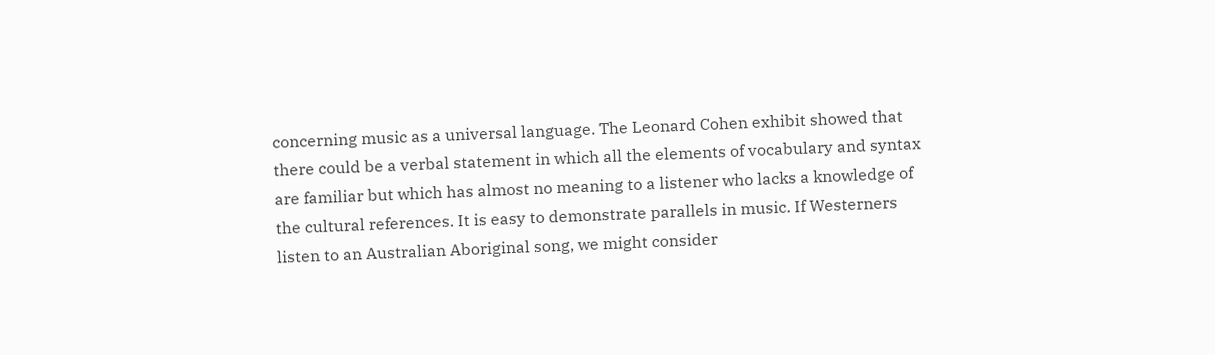concerning music as a universal language. The Leonard Cohen exhibit showed that there could be a verbal statement in which all the elements of vocabulary and syntax are familiar but which has almost no meaning to a listener who lacks a knowledge of the cultural references. It is easy to demonstrate parallels in music. If Westerners listen to an Australian Aboriginal song, we might consider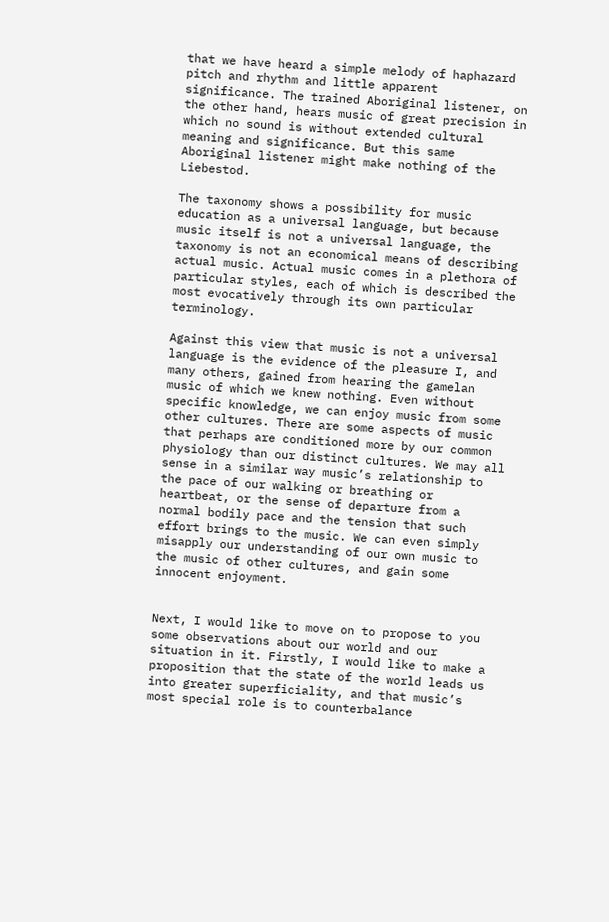that we have heard a simple melody of haphazard pitch and rhythm and little apparent significance. The trained Aboriginal listener, on the other hand, hears music of great precision in which no sound is without extended cultural meaning and significance. But this same Aboriginal listener might make nothing of the Liebestod.

The taxonomy shows a possibility for music education as a universal language, but because music itself is not a universal language, the taxonomy is not an economical means of describing actual music. Actual music comes in a plethora of particular styles, each of which is described the most evocatively through its own particular terminology.

Against this view that music is not a universal language is the evidence of the pleasure I, and many others, gained from hearing the gamelan music of which we knew nothing. Even without specific knowledge, we can enjoy music from some other cultures. There are some aspects of music that perhaps are conditioned more by our common physiology than our distinct cultures. We may all sense in a similar way music’s relationship to the pace of our walking or breathing or heartbeat, or the sense of departure from a normal bodily pace and the tension that such effort brings to the music. We can even simply misapply our understanding of our own music to the music of other cultures, and gain some innocent enjoyment.


Next, I would like to move on to propose to you some observations about our world and our situation in it. Firstly, I would like to make a proposition that the state of the world leads us into greater superficiality, and that music’s most special role is to counterbalance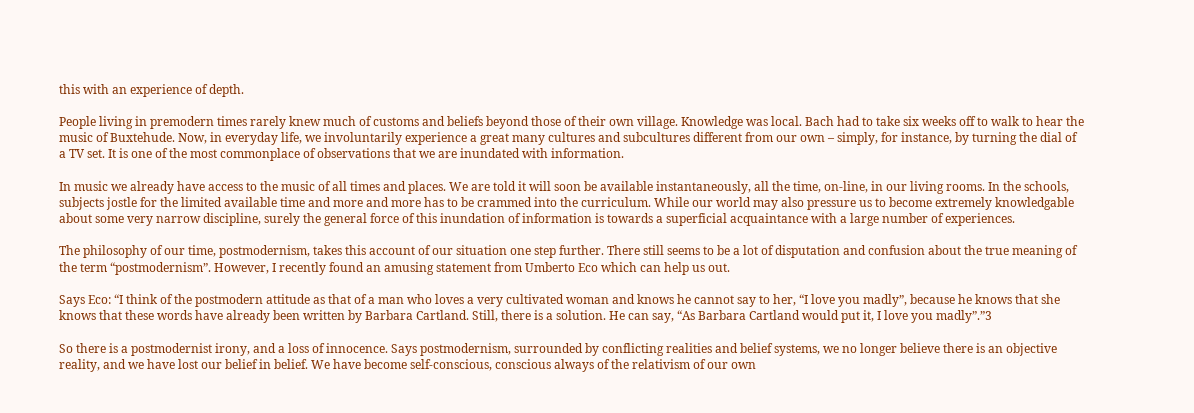this with an experience of depth.

People living in premodern times rarely knew much of customs and beliefs beyond those of their own village. Knowledge was local. Bach had to take six weeks off to walk to hear the music of Buxtehude. Now, in everyday life, we involuntarily experience a great many cultures and subcultures different from our own – simply, for instance, by turning the dial of a TV set. It is one of the most commonplace of observations that we are inundated with information.

In music we already have access to the music of all times and places. We are told it will soon be available instantaneously, all the time, on-line, in our living rooms. In the schools, subjects jostle for the limited available time and more and more has to be crammed into the curriculum. While our world may also pressure us to become extremely knowledgable about some very narrow discipline, surely the general force of this inundation of information is towards a superficial acquaintance with a large number of experiences.

The philosophy of our time, postmodernism, takes this account of our situation one step further. There still seems to be a lot of disputation and confusion about the true meaning of the term “postmodernism”. However, I recently found an amusing statement from Umberto Eco which can help us out.

Says Eco: “I think of the postmodern attitude as that of a man who loves a very cultivated woman and knows he cannot say to her, “I love you madly”, because he knows that she knows that these words have already been written by Barbara Cartland. Still, there is a solution. He can say, “As Barbara Cartland would put it, I love you madly”.”3

So there is a postmodernist irony, and a loss of innocence. Says postmodernism, surrounded by conflicting realities and belief systems, we no longer believe there is an objective reality, and we have lost our belief in belief. We have become self-conscious, conscious always of the relativism of our own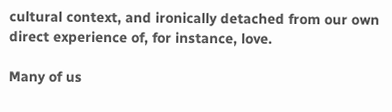cultural context, and ironically detached from our own direct experience of, for instance, love.

Many of us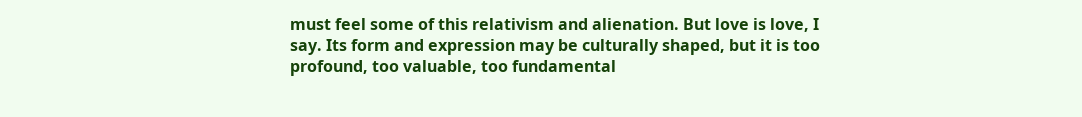must feel some of this relativism and alienation. But love is love, I say. Its form and expression may be culturally shaped, but it is too profound, too valuable, too fundamental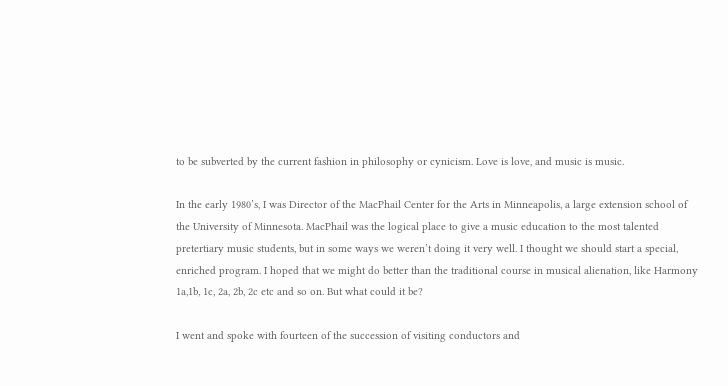to be subverted by the current fashion in philosophy or cynicism. Love is love, and music is music.

In the early 1980’s, I was Director of the MacPhail Center for the Arts in Minneapolis, a large extension school of the University of Minnesota. MacPhail was the logical place to give a music education to the most talented pretertiary music students, but in some ways we weren’t doing it very well. I thought we should start a special, enriched program. I hoped that we might do better than the traditional course in musical alienation, like Harmony 1a,1b, 1c, 2a, 2b, 2c etc and so on. But what could it be?

I went and spoke with fourteen of the succession of visiting conductors and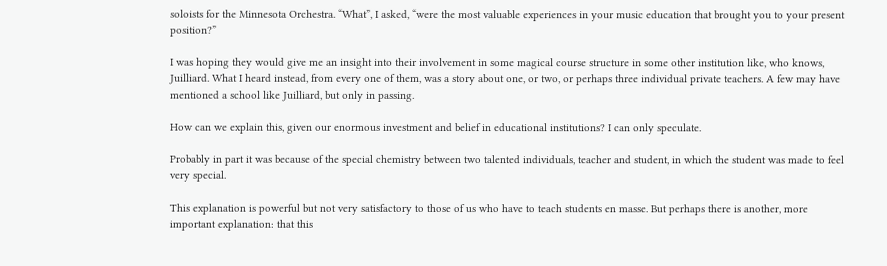soloists for the Minnesota Orchestra. “What”, I asked, “were the most valuable experiences in your music education that brought you to your present position?”

I was hoping they would give me an insight into their involvement in some magical course structure in some other institution like, who knows, Juilliard. What I heard instead, from every one of them, was a story about one, or two, or perhaps three individual private teachers. A few may have mentioned a school like Juilliard, but only in passing.

How can we explain this, given our enormous investment and belief in educational institutions? I can only speculate.

Probably in part it was because of the special chemistry between two talented individuals, teacher and student, in which the student was made to feel very special.

This explanation is powerful but not very satisfactory to those of us who have to teach students en masse. But perhaps there is another, more important explanation: that this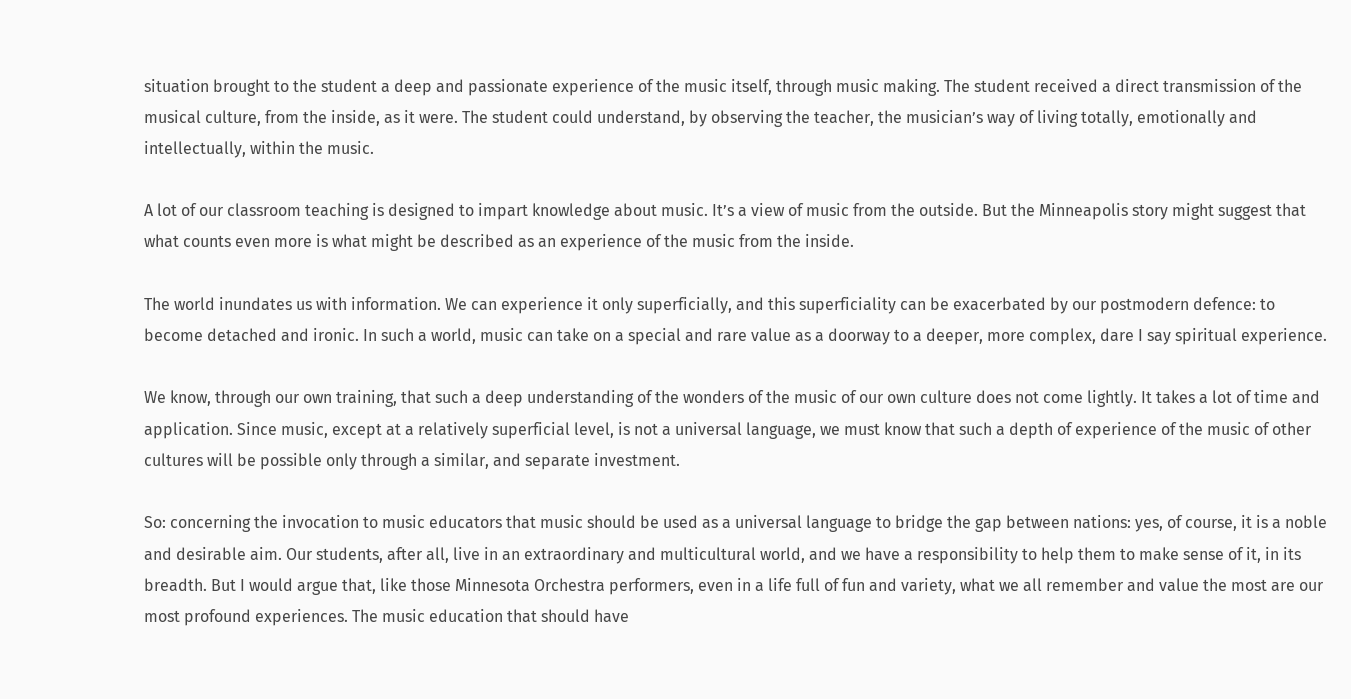situation brought to the student a deep and passionate experience of the music itself, through music making. The student received a direct transmission of the musical culture, from the inside, as it were. The student could understand, by observing the teacher, the musician’s way of living totally, emotionally and intellectually, within the music.

A lot of our classroom teaching is designed to impart knowledge about music. It’s a view of music from the outside. But the Minneapolis story might suggest that what counts even more is what might be described as an experience of the music from the inside.

The world inundates us with information. We can experience it only superficially, and this superficiality can be exacerbated by our postmodern defence: to become detached and ironic. In such a world, music can take on a special and rare value as a doorway to a deeper, more complex, dare I say spiritual experience.

We know, through our own training, that such a deep understanding of the wonders of the music of our own culture does not come lightly. It takes a lot of time and application. Since music, except at a relatively superficial level, is not a universal language, we must know that such a depth of experience of the music of other cultures will be possible only through a similar, and separate investment.

So: concerning the invocation to music educators that music should be used as a universal language to bridge the gap between nations: yes, of course, it is a noble and desirable aim. Our students, after all, live in an extraordinary and multicultural world, and we have a responsibility to help them to make sense of it, in its breadth. But I would argue that, like those Minnesota Orchestra performers, even in a life full of fun and variety, what we all remember and value the most are our most profound experiences. The music education that should have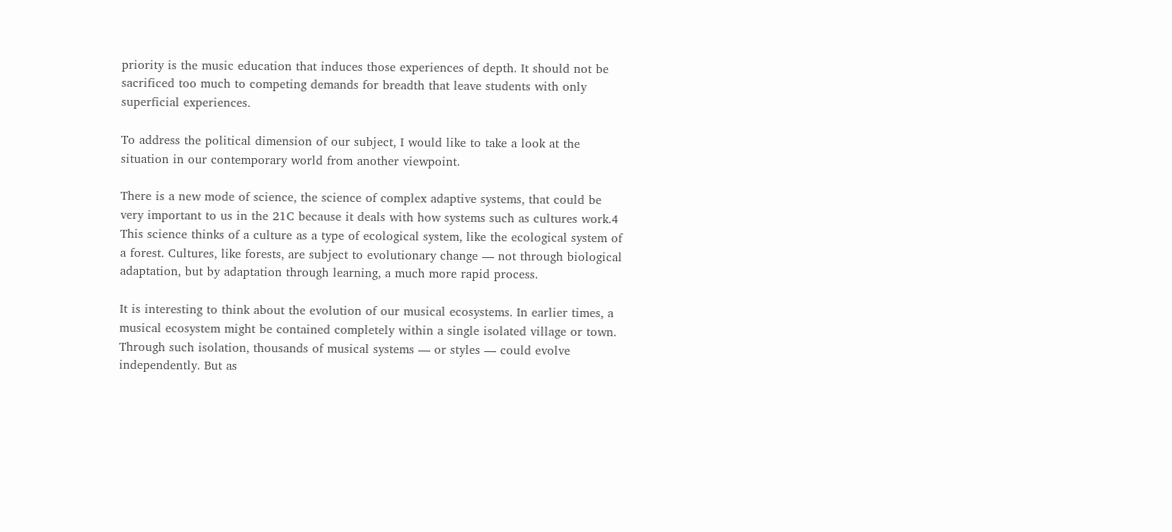priority is the music education that induces those experiences of depth. It should not be sacrificed too much to competing demands for breadth that leave students with only superficial experiences.

To address the political dimension of our subject, I would like to take a look at the situation in our contemporary world from another viewpoint.

There is a new mode of science, the science of complex adaptive systems, that could be very important to us in the 21C because it deals with how systems such as cultures work.4 This science thinks of a culture as a type of ecological system, like the ecological system of a forest. Cultures, like forests, are subject to evolutionary change — not through biological adaptation, but by adaptation through learning, a much more rapid process.

It is interesting to think about the evolution of our musical ecosystems. In earlier times, a musical ecosystem might be contained completely within a single isolated village or town. Through such isolation, thousands of musical systems — or styles — could evolve independently. But as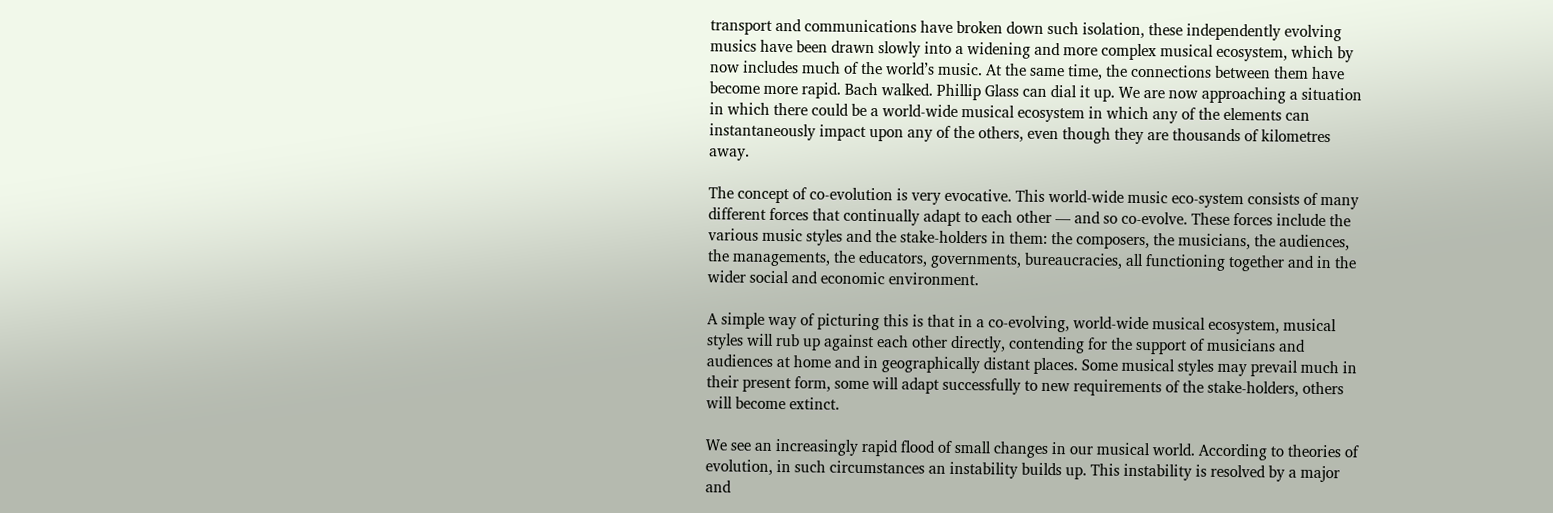transport and communications have broken down such isolation, these independently evolving musics have been drawn slowly into a widening and more complex musical ecosystem, which by now includes much of the world’s music. At the same time, the connections between them have become more rapid. Bach walked. Phillip Glass can dial it up. We are now approaching a situation in which there could be a world-wide musical ecosystem in which any of the elements can instantaneously impact upon any of the others, even though they are thousands of kilometres away.

The concept of co-evolution is very evocative. This world-wide music eco-system consists of many different forces that continually adapt to each other — and so co-evolve. These forces include the various music styles and the stake-holders in them: the composers, the musicians, the audiences, the managements, the educators, governments, bureaucracies, all functioning together and in the wider social and economic environment.

A simple way of picturing this is that in a co-evolving, world-wide musical ecosystem, musical styles will rub up against each other directly, contending for the support of musicians and audiences at home and in geographically distant places. Some musical styles may prevail much in their present form, some will adapt successfully to new requirements of the stake-holders, others will become extinct.

We see an increasingly rapid flood of small changes in our musical world. According to theories of evolution, in such circumstances an instability builds up. This instability is resolved by a major and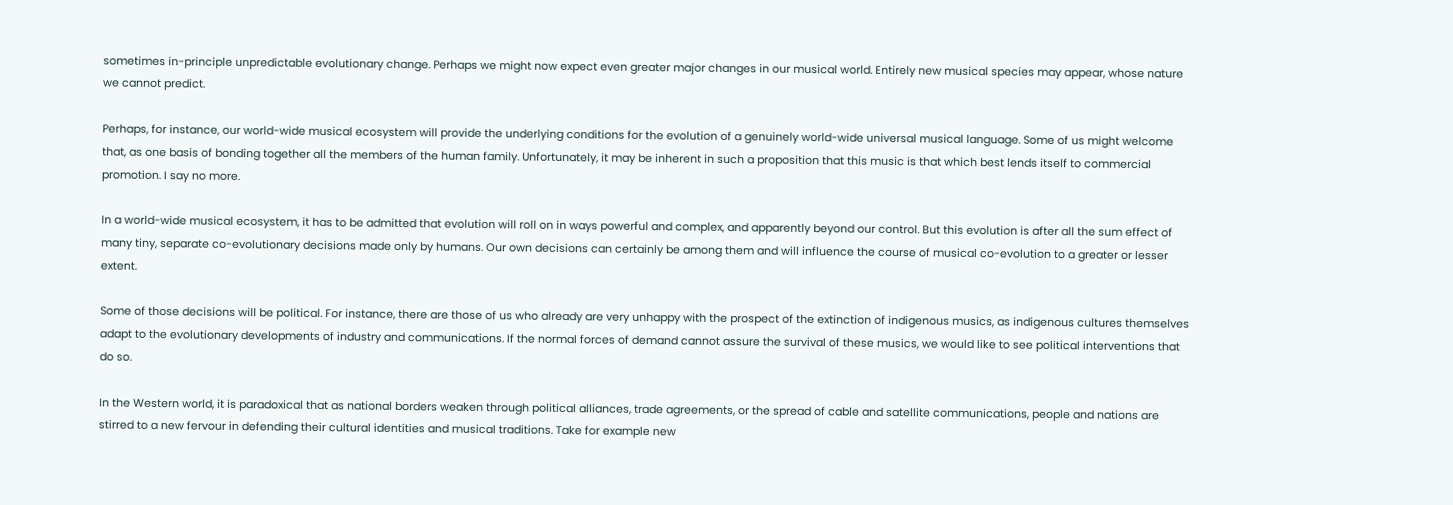sometimes in-principle unpredictable evolutionary change. Perhaps we might now expect even greater major changes in our musical world. Entirely new musical species may appear, whose nature we cannot predict.

Perhaps, for instance, our world-wide musical ecosystem will provide the underlying conditions for the evolution of a genuinely world-wide universal musical language. Some of us might welcome that, as one basis of bonding together all the members of the human family. Unfortunately, it may be inherent in such a proposition that this music is that which best lends itself to commercial promotion. I say no more.

In a world-wide musical ecosystem, it has to be admitted that evolution will roll on in ways powerful and complex, and apparently beyond our control. But this evolution is after all the sum effect of many tiny, separate co-evolutionary decisions made only by humans. Our own decisions can certainly be among them and will influence the course of musical co-evolution to a greater or lesser extent.

Some of those decisions will be political. For instance, there are those of us who already are very unhappy with the prospect of the extinction of indigenous musics, as indigenous cultures themselves adapt to the evolutionary developments of industry and communications. If the normal forces of demand cannot assure the survival of these musics, we would like to see political interventions that do so.

In the Western world, it is paradoxical that as national borders weaken through political alliances, trade agreements, or the spread of cable and satellite communications, people and nations are stirred to a new fervour in defending their cultural identities and musical traditions. Take for example new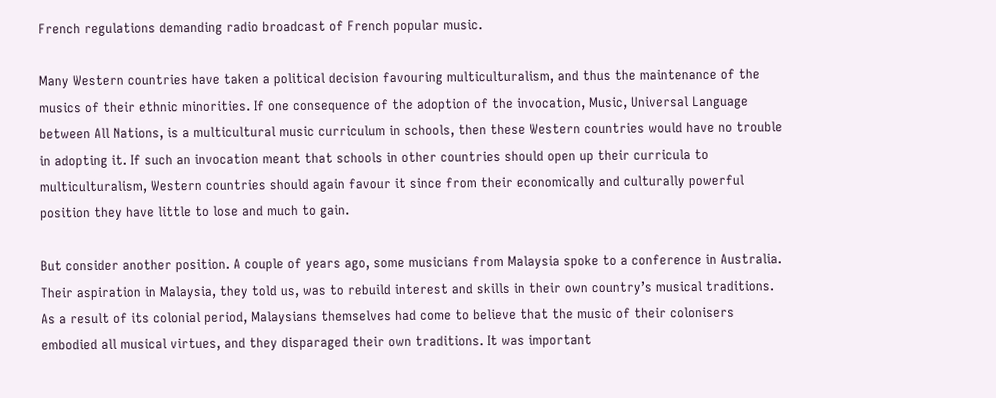French regulations demanding radio broadcast of French popular music.

Many Western countries have taken a political decision favouring multiculturalism, and thus the maintenance of the musics of their ethnic minorities. If one consequence of the adoption of the invocation, Music, Universal Language between All Nations, is a multicultural music curriculum in schools, then these Western countries would have no trouble in adopting it. If such an invocation meant that schools in other countries should open up their curricula to multiculturalism, Western countries should again favour it since from their economically and culturally powerful position they have little to lose and much to gain.

But consider another position. A couple of years ago, some musicians from Malaysia spoke to a conference in Australia. Their aspiration in Malaysia, they told us, was to rebuild interest and skills in their own country’s musical traditions. As a result of its colonial period, Malaysians themselves had come to believe that the music of their colonisers embodied all musical virtues, and they disparaged their own traditions. It was important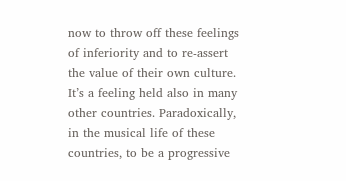now to throw off these feelings of inferiority and to re-assert the value of their own culture. It’s a feeling held also in many other countries. Paradoxically, in the musical life of these countries, to be a progressive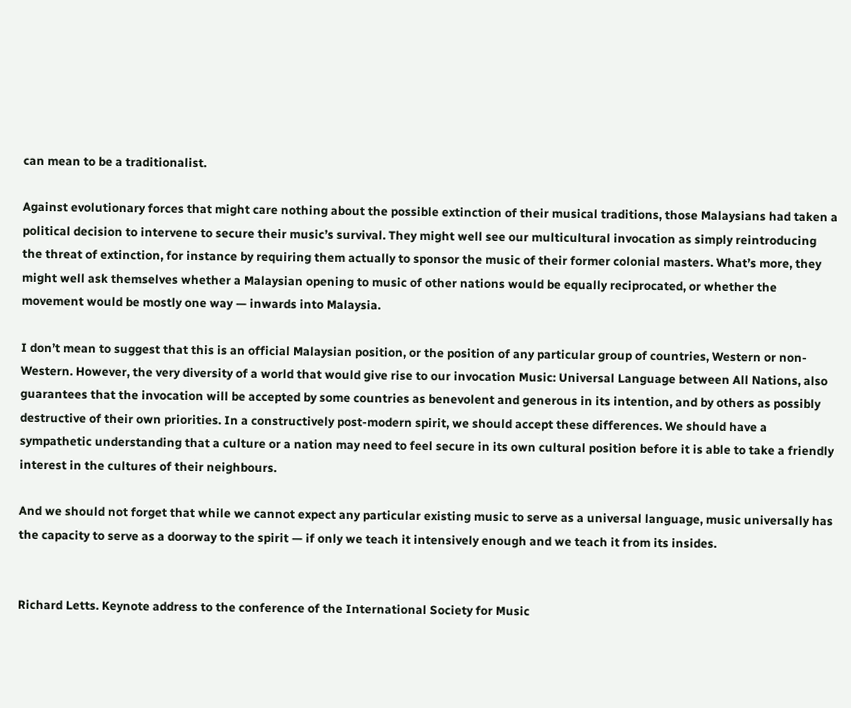can mean to be a traditionalist.

Against evolutionary forces that might care nothing about the possible extinction of their musical traditions, those Malaysians had taken a political decision to intervene to secure their music’s survival. They might well see our multicultural invocation as simply reintroducing the threat of extinction, for instance by requiring them actually to sponsor the music of their former colonial masters. What’s more, they might well ask themselves whether a Malaysian opening to music of other nations would be equally reciprocated, or whether the movement would be mostly one way — inwards into Malaysia.

I don’t mean to suggest that this is an official Malaysian position, or the position of any particular group of countries, Western or non-Western. However, the very diversity of a world that would give rise to our invocation Music: Universal Language between All Nations, also guarantees that the invocation will be accepted by some countries as benevolent and generous in its intention, and by others as possibly destructive of their own priorities. In a constructively post-modern spirit, we should accept these differences. We should have a sympathetic understanding that a culture or a nation may need to feel secure in its own cultural position before it is able to take a friendly interest in the cultures of their neighbours.

And we should not forget that while we cannot expect any particular existing music to serve as a universal language, music universally has the capacity to serve as a doorway to the spirit — if only we teach it intensively enough and we teach it from its insides.


Richard Letts. Keynote address to the conference of the International Society for Music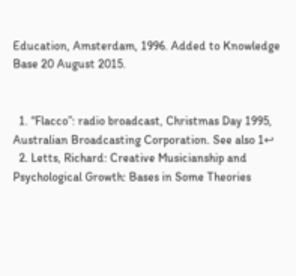Education, Amsterdam, 1996. Added to Knowledge Base 20 August 2015.


  1. “Flacco”: radio broadcast, Christmas Day 1995, Australian Broadcasting Corporation. See also 1↩
  2. Letts, Richard: Creative Musicianship and Psychological Growth: Bases in Some Theories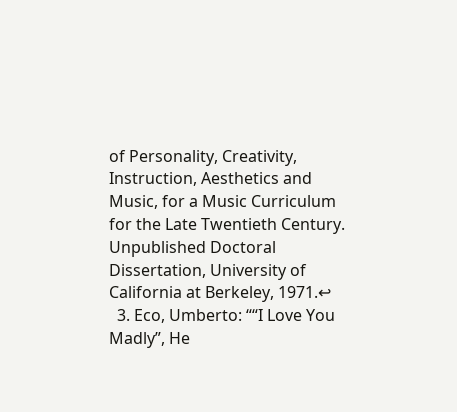of Personality, Creativity, Instruction, Aesthetics and Music, for a Music Curriculum for the Late Twentieth Century. Unpublished Doctoral Dissertation, University of California at Berkeley, 1971.↩
  3. Eco, Umberto: ““I Love You Madly”, He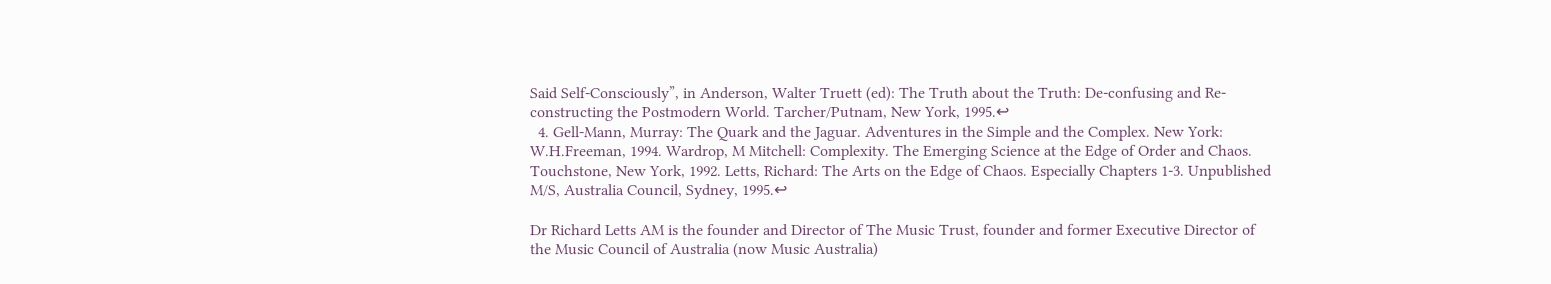Said Self-Consciously”, in Anderson, Walter Truett (ed): The Truth about the Truth: De-confusing and Re-constructing the Postmodern World. Tarcher/Putnam, New York, 1995.↩
  4. Gell-Mann, Murray: The Quark and the Jaguar. Adventures in the Simple and the Complex. New York: W.H.Freeman, 1994. Wardrop, M Mitchell: Complexity. The Emerging Science at the Edge of Order and Chaos. Touchstone, New York, 1992. Letts, Richard: The Arts on the Edge of Chaos. Especially Chapters 1-3. Unpublished M/S, Australia Council, Sydney, 1995.↩

Dr Richard Letts AM is the founder and Director of The Music Trust, founder and former Executive Director of the Music Council of Australia (now Music Australia)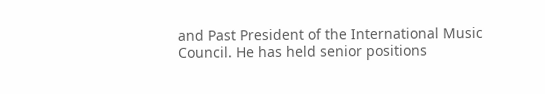and Past President of the International Music Council. He has held senior positions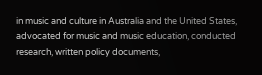in music and culture in Australia and the United States, advocated for music and music education, conducted research, written policy documents,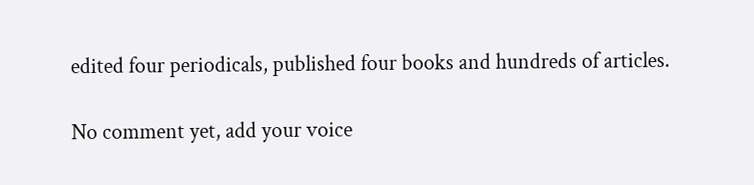edited four periodicals, published four books and hundreds of articles.

No comment yet, add your voice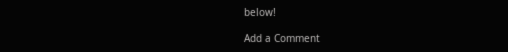below!

Add a Comment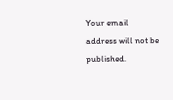Your email address will not be published.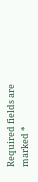Required fields are marked *